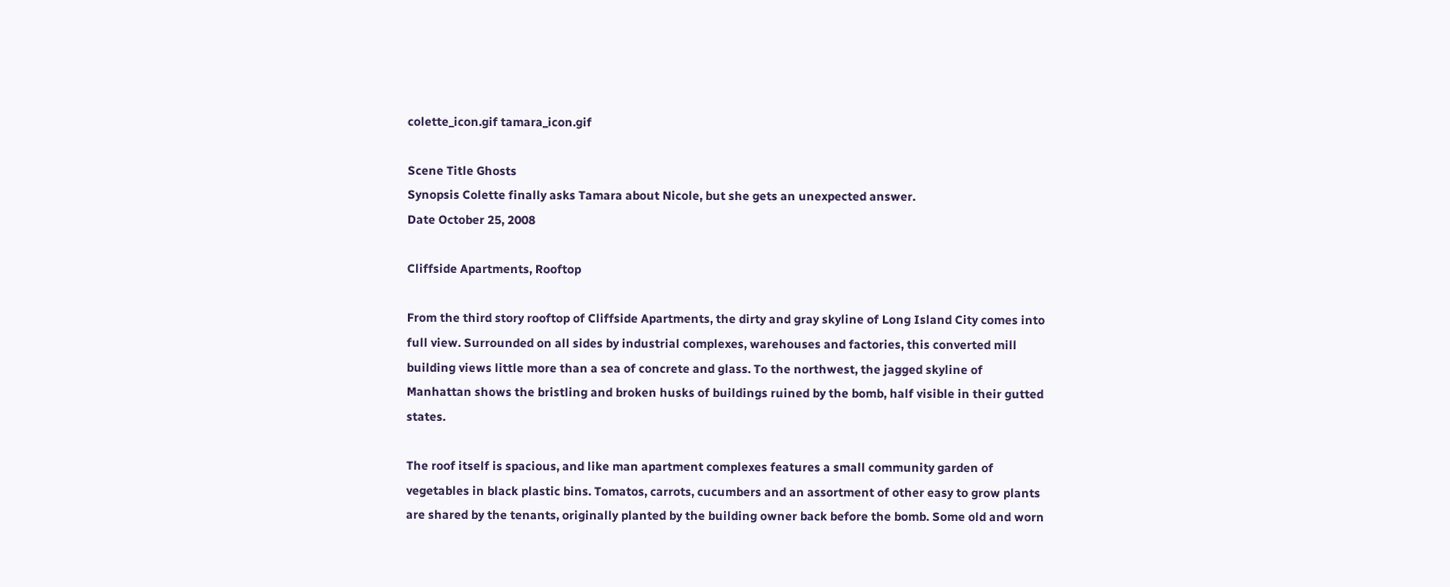colette_icon.gif tamara_icon.gif

Scene Title Ghosts
Synopsis Colette finally asks Tamara about Nicole, but she gets an unexpected answer.
Date October 25, 2008

Cliffside Apartments, Rooftop

From the third story rooftop of Cliffside Apartments, the dirty and gray skyline of Long Island City comes into full view. Surrounded on all sides by industrial complexes, warehouses and factories, this converted mill building views little more than a sea of concrete and glass. To the northwest, the jagged skyline of Manhattan shows the bristling and broken husks of buildings ruined by the bomb, half visible in their gutted states.

The roof itself is spacious, and like man apartment complexes features a small community garden of vegetables in black plastic bins. Tomatos, carrots, cucumbers and an assortment of other easy to grow plants are shared by the tenants, originally planted by the building owner back before the bomb. Some old and worn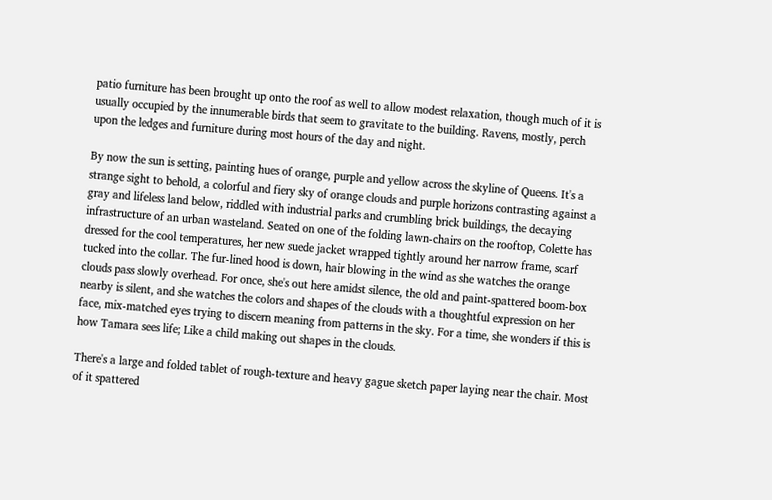patio furniture has been brought up onto the roof as well to allow modest relaxation, though much of it is usually occupied by the innumerable birds that seem to gravitate to the building. Ravens, mostly, perch upon the ledges and furniture during most hours of the day and night.

By now the sun is setting, painting hues of orange, purple and yellow across the skyline of Queens. It's a strange sight to behold, a colorful and fiery sky of orange clouds and purple horizons contrasting against a gray and lifeless land below, riddled with industrial parks and crumbling brick buildings, the decaying infrastructure of an urban wasteland. Seated on one of the folding lawn-chairs on the rooftop, Colette has dressed for the cool temperatures, her new suede jacket wrapped tightly around her narrow frame, scarf tucked into the collar. The fur-lined hood is down, hair blowing in the wind as she watches the orange clouds pass slowly overhead. For once, she's out here amidst silence, the old and paint-spattered boom-box nearby is silent, and she watches the colors and shapes of the clouds with a thoughtful expression on her face, mix-matched eyes trying to discern meaning from patterns in the sky. For a time, she wonders if this is how Tamara sees life; Like a child making out shapes in the clouds.

There's a large and folded tablet of rough-texture and heavy gague sketch paper laying near the chair. Most of it spattered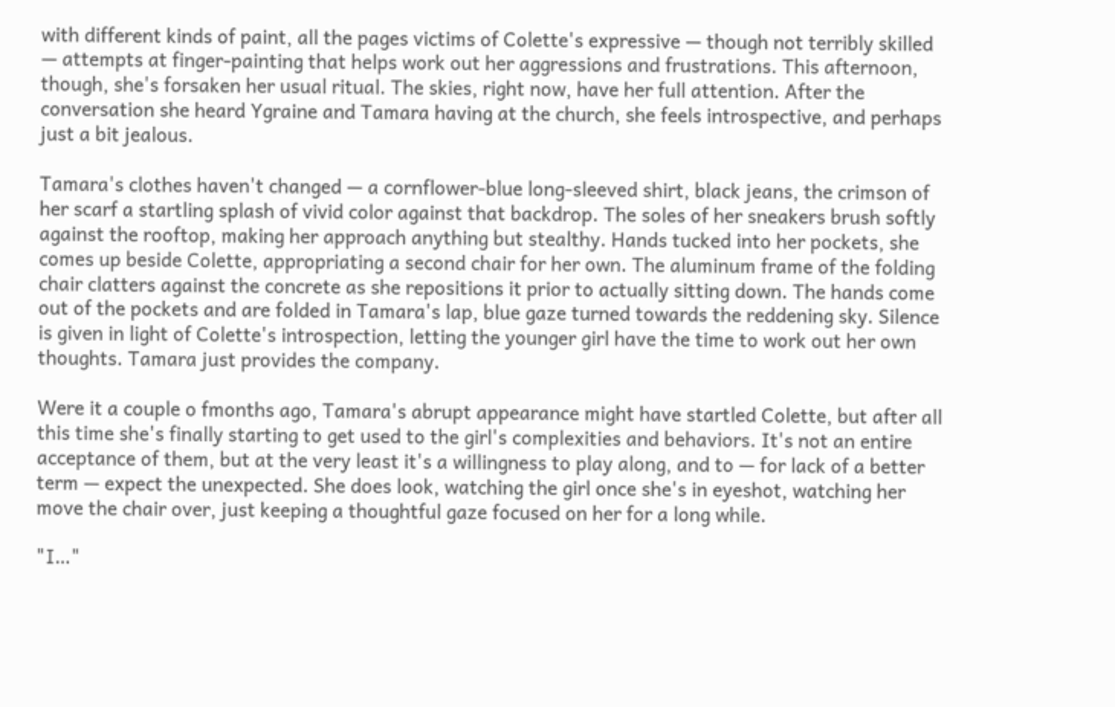with different kinds of paint, all the pages victims of Colette's expressive — though not terribly skilled — attempts at finger-painting that helps work out her aggressions and frustrations. This afternoon, though, she's forsaken her usual ritual. The skies, right now, have her full attention. After the conversation she heard Ygraine and Tamara having at the church, she feels introspective, and perhaps just a bit jealous.

Tamara's clothes haven't changed — a cornflower-blue long-sleeved shirt, black jeans, the crimson of her scarf a startling splash of vivid color against that backdrop. The soles of her sneakers brush softly against the rooftop, making her approach anything but stealthy. Hands tucked into her pockets, she comes up beside Colette, appropriating a second chair for her own. The aluminum frame of the folding chair clatters against the concrete as she repositions it prior to actually sitting down. The hands come out of the pockets and are folded in Tamara's lap, blue gaze turned towards the reddening sky. Silence is given in light of Colette's introspection, letting the younger girl have the time to work out her own thoughts. Tamara just provides the company.

Were it a couple o fmonths ago, Tamara's abrupt appearance might have startled Colette, but after all this time she's finally starting to get used to the girl's complexities and behaviors. It's not an entire acceptance of them, but at the very least it's a willingness to play along, and to — for lack of a better term — expect the unexpected. She does look, watching the girl once she's in eyeshot, watching her move the chair over, just keeping a thoughtful gaze focused on her for a long while.

"I…"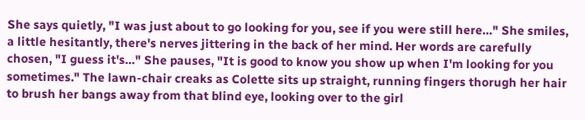She says quietly, "I was just about to go looking for you, see if you were still here…" She smiles, a little hesitantly, there's nerves jittering in the back of her mind. Her words are carefully chosen, "I guess it's…" She pauses, "It is good to know you show up when I'm looking for you sometimes." The lawn-chair creaks as Colette sits up straight, running fingers thorugh her hair to brush her bangs away from that blind eye, looking over to the girl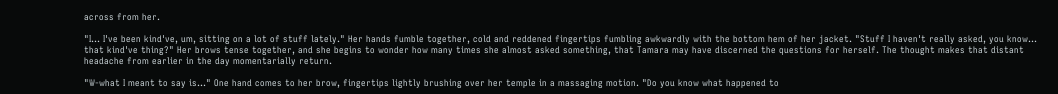across from her.

"I… I've been kind've, um, sitting on a lot of stuff lately." Her hands fumble together, cold and reddened fingertips fumbling awkwardly with the bottom hem of her jacket. "Stuff I haven't really asked, you know… that kind've thing?" Her brows tense together, and she begins to wonder how many times she almost asked something, that Tamara may have discerned the questions for herself. The thought makes that distant headache from earlier in the day momentarially return.

"W-what I meant to say is…" One hand comes to her brow, fingertips lightly brushing over her temple in a massaging motion. "Do you know what happened to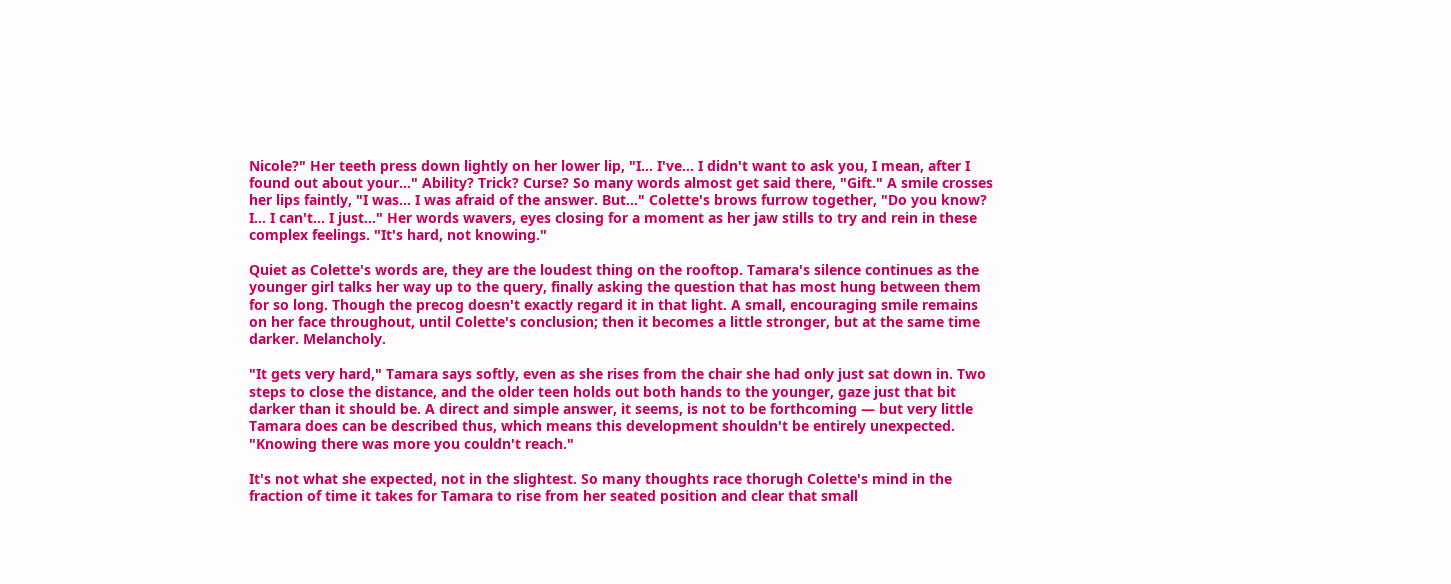Nicole?" Her teeth press down lightly on her lower lip, "I… I've… I didn't want to ask you, I mean, after I found out about your…" Ability? Trick? Curse? So many words almost get said there, "Gift." A smile crosses her lips faintly, "I was… I was afraid of the answer. But…" Colette's brows furrow together, "Do you know? I… I can't… I just…" Her words wavers, eyes closing for a moment as her jaw stills to try and rein in these complex feelings. "It's hard, not knowing."

Quiet as Colette's words are, they are the loudest thing on the rooftop. Tamara's silence continues as the younger girl talks her way up to the query, finally asking the question that has most hung between them for so long. Though the precog doesn't exactly regard it in that light. A small, encouraging smile remains on her face throughout, until Colette's conclusion; then it becomes a little stronger, but at the same time darker. Melancholy.

"It gets very hard," Tamara says softly, even as she rises from the chair she had only just sat down in. Two steps to close the distance, and the older teen holds out both hands to the younger, gaze just that bit darker than it should be. A direct and simple answer, it seems, is not to be forthcoming — but very little Tamara does can be described thus, which means this development shouldn't be entirely unexpected. "Knowing there was more you couldn't reach."

It's not what she expected, not in the slightest. So many thoughts race thorugh Colette's mind in the fraction of time it takes for Tamara to rise from her seated position and clear that small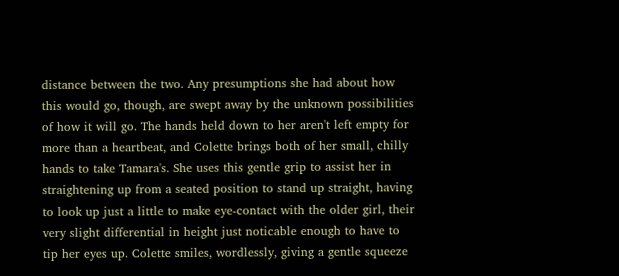distance between the two. Any presumptions she had about how this would go, though, are swept away by the unknown possibilities of how it will go. The hands held down to her aren't left empty for more than a heartbeat, and Colette brings both of her small, chilly hands to take Tamara's. She uses this gentle grip to assist her in straightening up from a seated position to stand up straight, having to look up just a little to make eye-contact with the older girl, their very slight differential in height just noticable enough to have to tip her eyes up. Colette smiles, wordlessly, giving a gentle squeeze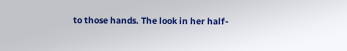to those hands. The look in her half-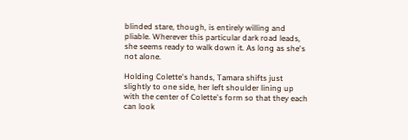blinded stare, though, is entirely willing and pliable. Wherever this particular dark road leads, she seems ready to walk down it. As long as she's not alone.

Holding Colette's hands, Tamara shifts just slightly to one side, her left shoulder lining up with the center of Colette's form so that they each can look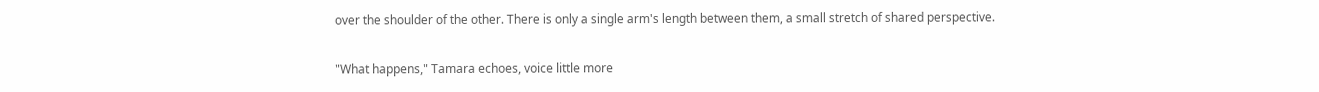over the shoulder of the other. There is only a single arm's length between them, a small stretch of shared perspective.

"What happens," Tamara echoes, voice little more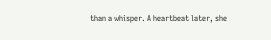than a whisper. A heartbeat later, she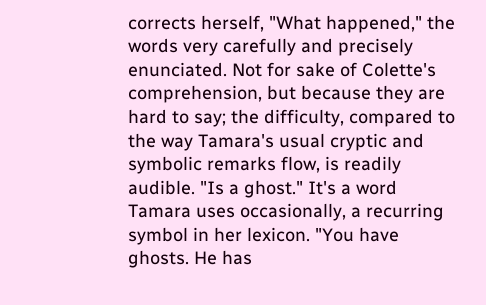corrects herself, "What happened," the words very carefully and precisely enunciated. Not for sake of Colette's comprehension, but because they are hard to say; the difficulty, compared to the way Tamara's usual cryptic and symbolic remarks flow, is readily audible. "Is a ghost." It's a word Tamara uses occasionally, a recurring symbol in her lexicon. "You have ghosts. He has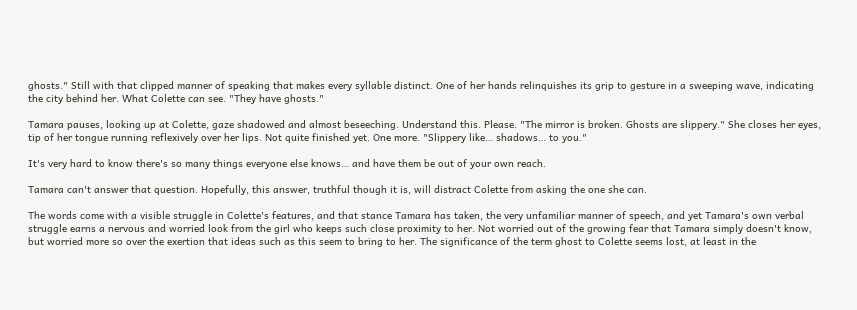ghosts." Still with that clipped manner of speaking that makes every syllable distinct. One of her hands relinquishes its grip to gesture in a sweeping wave, indicating the city behind her. What Colette can see. "They have ghosts."

Tamara pauses, looking up at Colette, gaze shadowed and almost beseeching. Understand this. Please. "The mirror is broken. Ghosts are slippery." She closes her eyes, tip of her tongue running reflexively over her lips. Not quite finished yet. One more. "Slippery like… shadows… to you."

It's very hard to know there's so many things everyone else knows… and have them be out of your own reach.

Tamara can't answer that question. Hopefully, this answer, truthful though it is, will distract Colette from asking the one she can.

The words come with a visible struggle in Colette's features, and that stance Tamara has taken, the very unfamiliar manner of speech, and yet Tamara's own verbal struggle earns a nervous and worried look from the girl who keeps such close proximity to her. Not worried out of the growing fear that Tamara simply doesn't know, but worried more so over the exertion that ideas such as this seem to bring to her. The significance of the term ghost to Colette seems lost, at least in the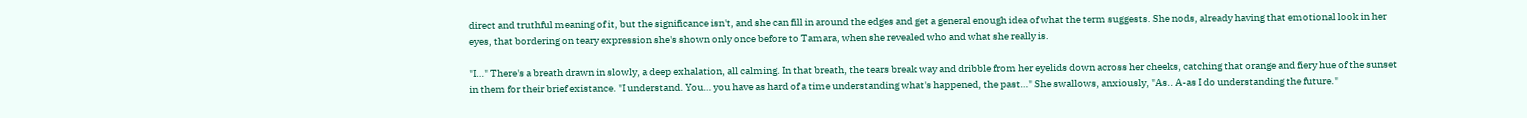direct and truthful meaning of it, but the significance isn't, and she can fill in around the edges and get a general enough idea of what the term suggests. She nods, already having that emotional look in her eyes, that bordering on teary expression she's shown only once before to Tamara, when she revealed who and what she really is.

"I…" There's a breath drawn in slowly, a deep exhalation, all calming. In that breath, the tears break way and dribble from her eyelids down across her cheeks, catching that orange and fiery hue of the sunset in them for their brief existance. "I understand. You… you have as hard of a time understanding what's happened, the past…" She swallows, anxiously, "As.. A-as I do understanding the future."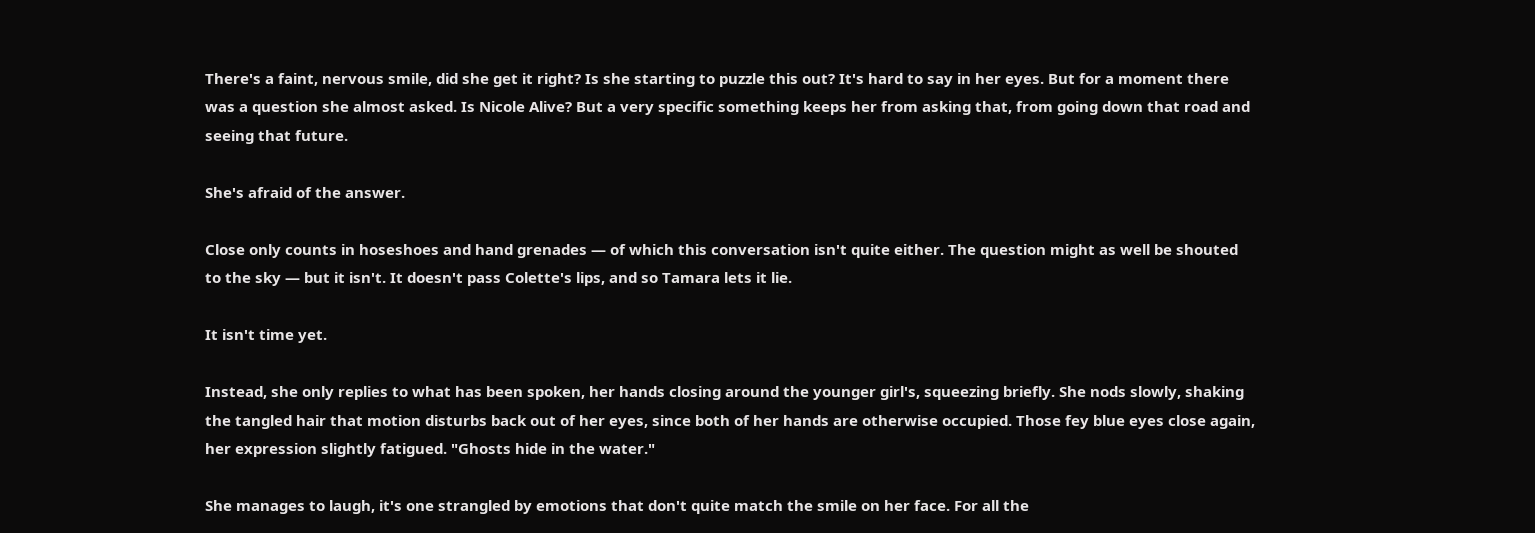There's a faint, nervous smile, did she get it right? Is she starting to puzzle this out? It's hard to say in her eyes. But for a moment there was a question she almost asked. Is Nicole Alive? But a very specific something keeps her from asking that, from going down that road and seeing that future.

She's afraid of the answer.

Close only counts in hoseshoes and hand grenades — of which this conversation isn't quite either. The question might as well be shouted to the sky — but it isn't. It doesn't pass Colette's lips, and so Tamara lets it lie.

It isn't time yet.

Instead, she only replies to what has been spoken, her hands closing around the younger girl's, squeezing briefly. She nods slowly, shaking the tangled hair that motion disturbs back out of her eyes, since both of her hands are otherwise occupied. Those fey blue eyes close again, her expression slightly fatigued. "Ghosts hide in the water."

She manages to laugh, it's one strangled by emotions that don't quite match the smile on her face. For all the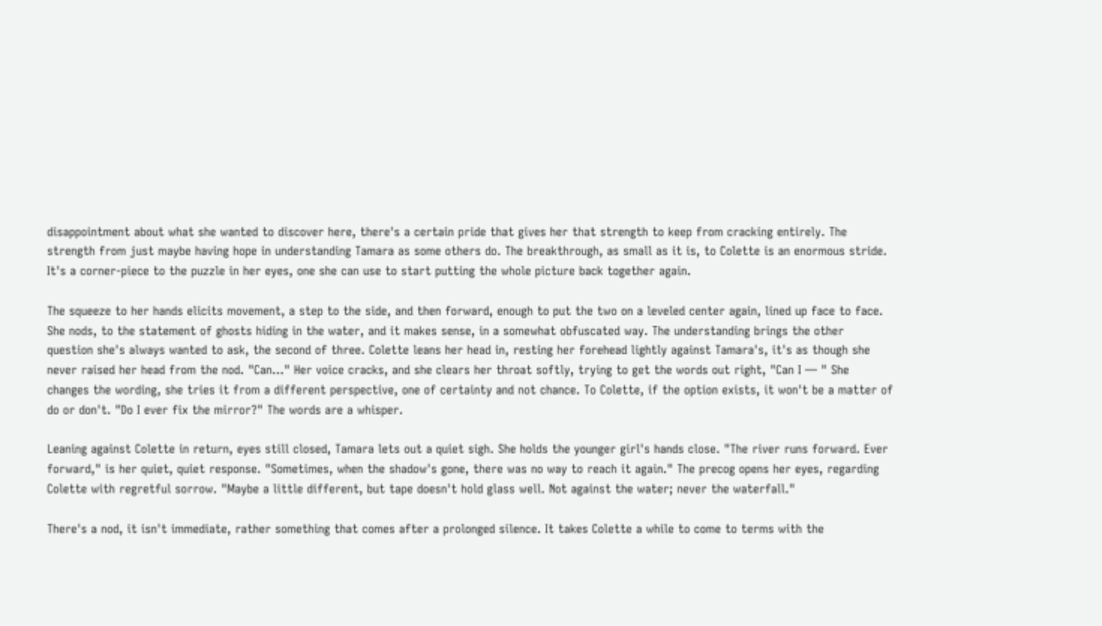disappointment about what she wanted to discover here, there's a certain pride that gives her that strength to keep from cracking entirely. The strength from just maybe having hope in understanding Tamara as some others do. The breakthrough, as small as it is, to Colette is an enormous stride. It's a corner-piece to the puzzle in her eyes, one she can use to start putting the whole picture back together again.

The squeeze to her hands elicits movement, a step to the side, and then forward, enough to put the two on a leveled center again, lined up face to face. She nods, to the statement of ghosts hiding in the water, and it makes sense, in a somewhat obfuscated way. The understanding brings the other question she's always wanted to ask, the second of three. Colette leans her head in, resting her forehead lightly against Tamara's, it's as though she never raised her head from the nod. "Can…" Her voice cracks, and she clears her throat softly, trying to get the words out right, "Can I — " She changes the wording, she tries it from a different perspective, one of certainty and not chance. To Colette, if the option exists, it won't be a matter of do or don't. "Do I ever fix the mirror?" The words are a whisper.

Leaning against Colette in return, eyes still closed, Tamara lets out a quiet sigh. She holds the younger girl's hands close. "The river runs forward. Ever forward," is her quiet, quiet response. "Sometimes, when the shadow's gone, there was no way to reach it again." The precog opens her eyes, regarding Colette with regretful sorrow. "Maybe a little different, but tape doesn't hold glass well. Not against the water; never the waterfall."

There's a nod, it isn't immediate, rather something that comes after a prolonged silence. It takes Colette a while to come to terms with the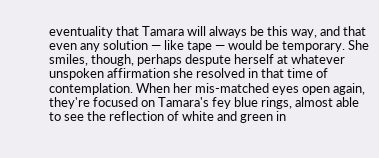eventuality that Tamara will always be this way, and that even any solution — like tape — would be temporary. She smiles, though, perhaps despute herself at whatever unspoken affirmation she resolved in that time of contemplation. When her mis-matched eyes open again, they're focused on Tamara's fey blue rings, almost able to see the reflection of white and green in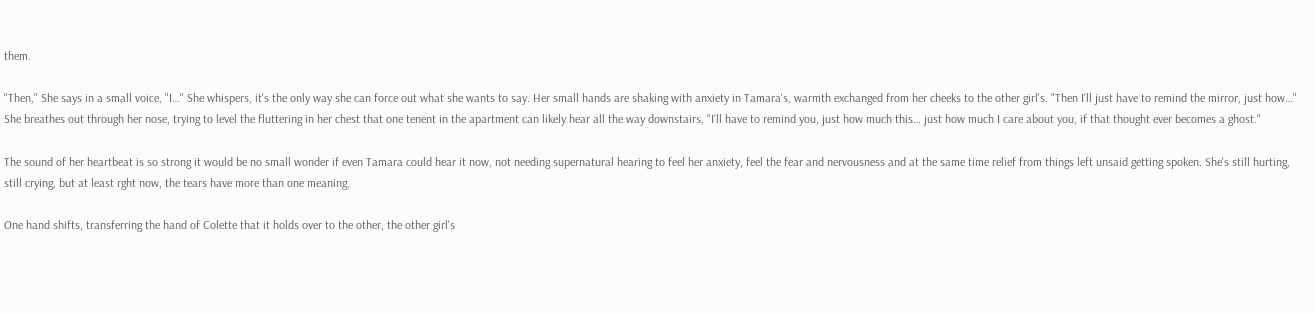them.

"Then," She says in a small voice, "I…" She whispers, it's the only way she can force out what she wants to say. Her small hands are shaking with anxiety in Tamara's, warmth exchanged from her cheeks to the other girl's. "Then I'll just have to remind the mirror, just how…" She breathes out through her nose, trying to level the fluttering in her chest that one tenent in the apartment can likely hear all the way downstairs, "I'll have to remind you, just how much this… just how much I care about you, if that thought ever becomes a ghost."

The sound of her heartbeat is so strong it would be no small wonder if even Tamara could hear it now, not needing supernatural hearing to feel her anxiety, feel the fear and nervousness and at the same time relief from things left unsaid getting spoken. She's still hurting, still crying, but at least rght now, the tears have more than one meaning.

One hand shifts, transferring the hand of Colette that it holds over to the other, the other girl's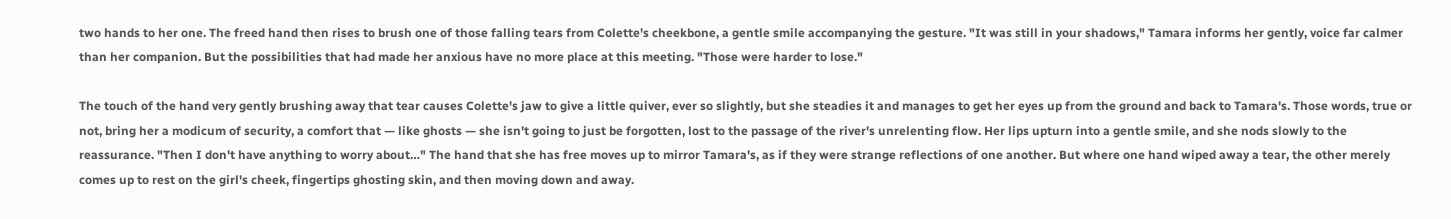two hands to her one. The freed hand then rises to brush one of those falling tears from Colette's cheekbone, a gentle smile accompanying the gesture. "It was still in your shadows," Tamara informs her gently, voice far calmer than her companion. But the possibilities that had made her anxious have no more place at this meeting. "Those were harder to lose."

The touch of the hand very gently brushing away that tear causes Colette's jaw to give a little quiver, ever so slightly, but she steadies it and manages to get her eyes up from the ground and back to Tamara's. Those words, true or not, bring her a modicum of security, a comfort that — like ghosts — she isn't going to just be forgotten, lost to the passage of the river's unrelenting flow. Her lips upturn into a gentle smile, and she nods slowly to the reassurance. "Then I don't have anything to worry about…" The hand that she has free moves up to mirror Tamara's, as if they were strange reflections of one another. But where one hand wiped away a tear, the other merely comes up to rest on the girl's cheek, fingertips ghosting skin, and then moving down and away.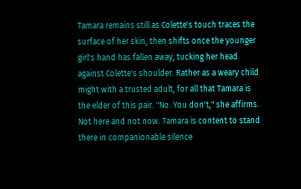Tamara remains still as Colette's touch traces the surface of her skin, then shifts once the younger girl's hand has fallen away, tucking her head against Colette's shoulder. Rather as a weary child might with a trusted adult, for all that Tamara is the elder of this pair. "No. You don't," she affirms. Not here and not now. Tamara is content to stand there in companionable silence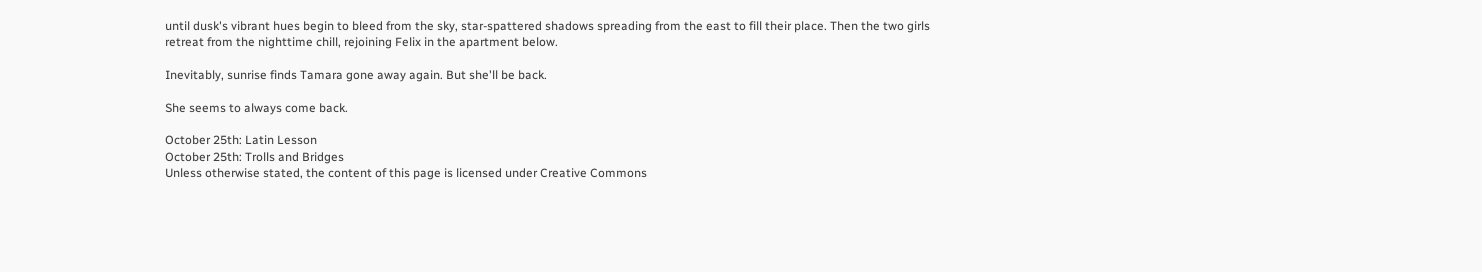until dusk's vibrant hues begin to bleed from the sky, star-spattered shadows spreading from the east to fill their place. Then the two girls retreat from the nighttime chill, rejoining Felix in the apartment below.

Inevitably, sunrise finds Tamara gone away again. But she'll be back.

She seems to always come back.

October 25th: Latin Lesson
October 25th: Trolls and Bridges
Unless otherwise stated, the content of this page is licensed under Creative Commons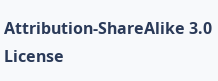Attribution-ShareAlike 3.0 License